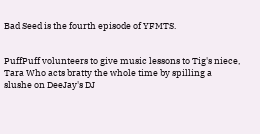Bad Seed is the fourth episode of YFMTS.


PuffPuff volunteers to give music lessons to Tig's niece, Tara Who acts bratty the whole time by spilling a slushe on DeeJay's DJ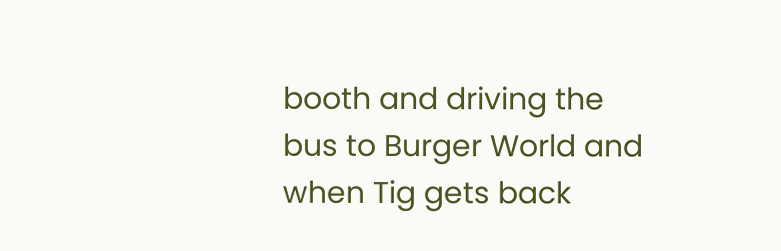booth and driving the bus to Burger World and when Tig gets back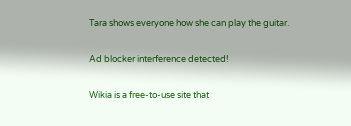Tara shows everyone how she can play the guitar.

Ad blocker interference detected!

Wikia is a free-to-use site that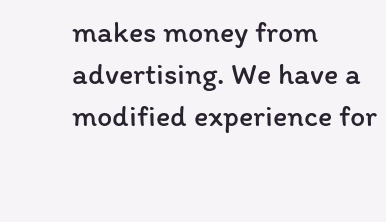makes money from advertising. We have a modified experience for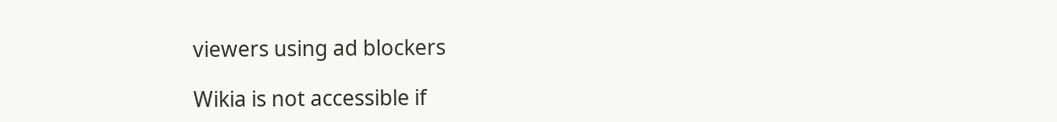viewers using ad blockers

Wikia is not accessible if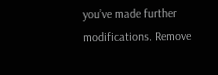you’ve made further modifications. Remove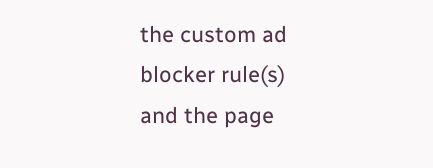the custom ad blocker rule(s) and the page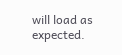will load as expected.